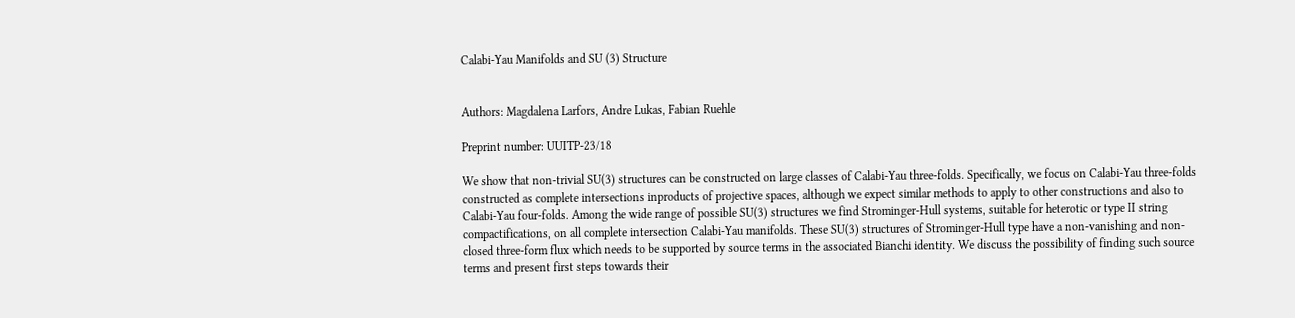Calabi-Yau Manifolds and SU (3) Structure


Authors: Magdalena Larfors, Andre Lukas, Fabian Ruehle

Preprint number: UUITP-23/18

We show that non-trivial SU(3) structures can be constructed on large classes of Calabi-Yau three-folds. Specifically, we focus on Calabi-Yau three-folds constructed as complete intersections inproducts of projective spaces, although we expect similar methods to apply to other constructions and also to Calabi-Yau four-folds. Among the wide range of possible SU(3) structures we find Strominger-Hull systems, suitable for heterotic or type II string compactifications, on all complete intersection Calabi-Yau manifolds. These SU(3) structures of Strominger-Hull type have a non-vanishing and non-closed three-form flux which needs to be supported by source terms in the associated Bianchi identity. We discuss the possibility of finding such source terms and present first steps towards their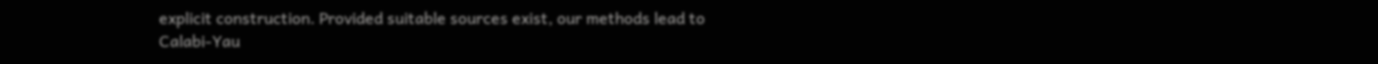explicit construction. Provided suitable sources exist, our methods lead to Calabi-Yau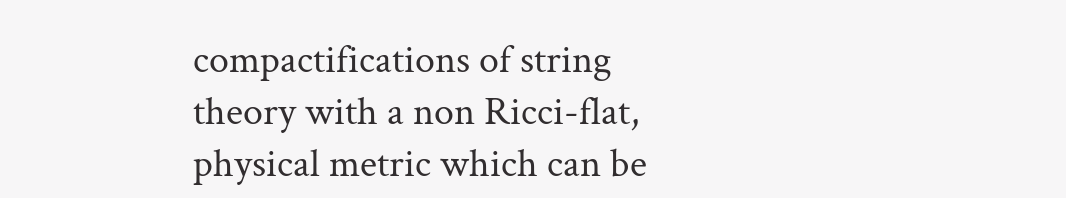compactifications of string theory with a non Ricci-flat, physical metric which can be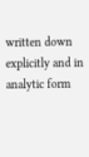written down explicitly and in analytic form